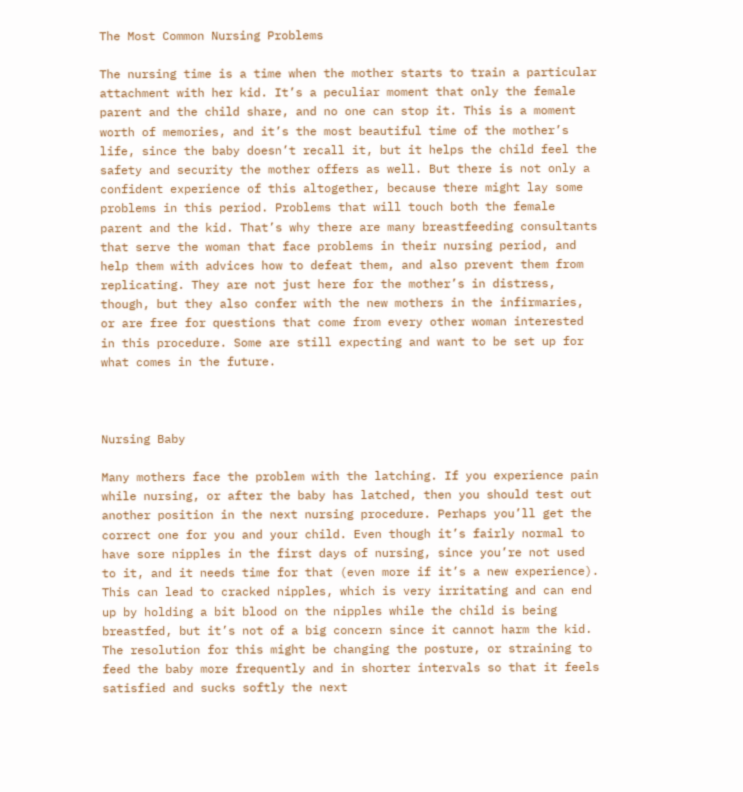The Most Common Nursing Problems

The nursing time is a time when the mother starts to train a particular attachment with her kid. It’s a peculiar moment that only the female parent and the child share, and no one can stop it. This is a moment worth of memories, and it’s the most beautiful time of the mother’s life, since the baby doesn’t recall it, but it helps the child feel the safety and security the mother offers as well. But there is not only a confident experience of this altogether, because there might lay some problems in this period. Problems that will touch both the female parent and the kid. That’s why there are many breastfeeding consultants that serve the woman that face problems in their nursing period, and help them with advices how to defeat them, and also prevent them from replicating. They are not just here for the mother’s in distress, though, but they also confer with the new mothers in the infirmaries, or are free for questions that come from every other woman interested in this procedure. Some are still expecting and want to be set up for what comes in the future.



Nursing Baby

Many mothers face the problem with the latching. If you experience pain while nursing, or after the baby has latched, then you should test out another position in the next nursing procedure. Perhaps you’ll get the correct one for you and your child. Even though it’s fairly normal to have sore nipples in the first days of nursing, since you’re not used to it, and it needs time for that (even more if it’s a new experience). This can lead to cracked nipples, which is very irritating and can end up by holding a bit blood on the nipples while the child is being breastfed, but it’s not of a big concern since it cannot harm the kid. The resolution for this might be changing the posture, or straining to feed the baby more frequently and in shorter intervals so that it feels satisfied and sucks softly the next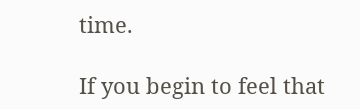time.

If you begin to feel that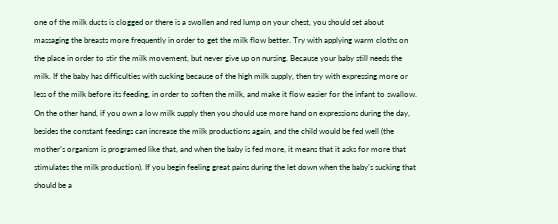one of the milk ducts is clogged or there is a swollen and red lump on your chest, you should set about massaging the breasts more frequently in order to get the milk flow better. Try with applying warm cloths on the place in order to stir the milk movement, but never give up on nursing. Because your baby still needs the milk. If the baby has difficulties with sucking because of the high milk supply, then try with expressing more or less of the milk before its feeding, in order to soften the milk, and make it flow easier for the infant to swallow. On the other hand, if you own a low milk supply then you should use more hand on expressions during the day, besides the constant feedings can increase the milk productions again, and the child would be fed well (the mother’s organism is programed like that, and when the baby is fed more, it means that it asks for more that stimulates the milk production). If you begin feeling great pains during the let down when the baby’s sucking that should be a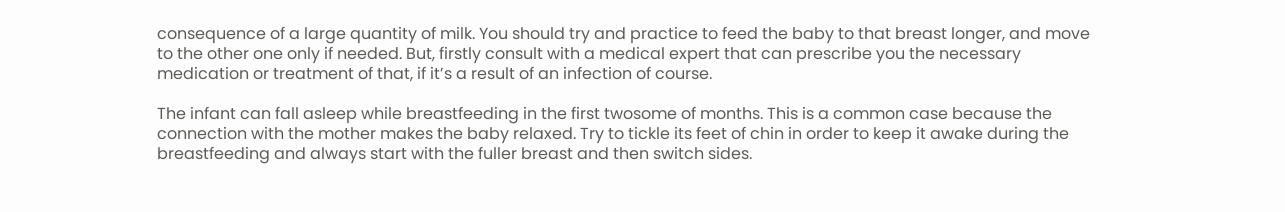consequence of a large quantity of milk. You should try and practice to feed the baby to that breast longer, and move to the other one only if needed. But, firstly consult with a medical expert that can prescribe you the necessary medication or treatment of that, if it’s a result of an infection of course.

The infant can fall asleep while breastfeeding in the first twosome of months. This is a common case because the connection with the mother makes the baby relaxed. Try to tickle its feet of chin in order to keep it awake during the breastfeeding and always start with the fuller breast and then switch sides.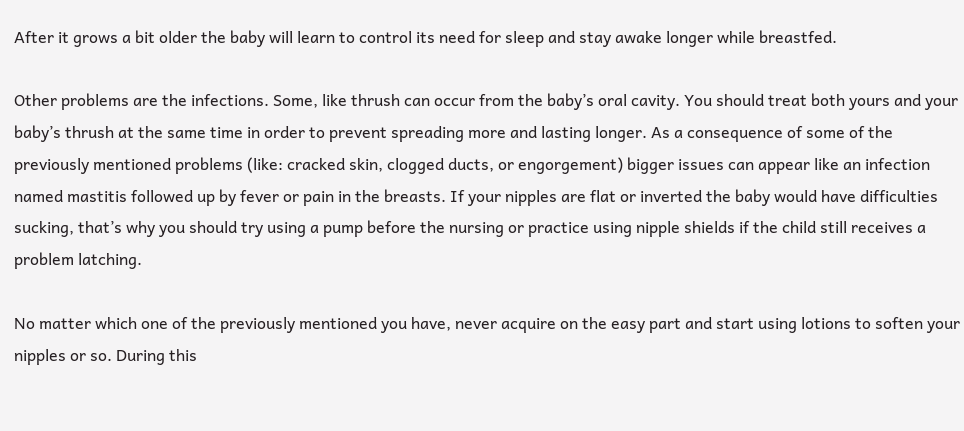After it grows a bit older the baby will learn to control its need for sleep and stay awake longer while breastfed.

Other problems are the infections. Some, like thrush can occur from the baby’s oral cavity. You should treat both yours and your baby’s thrush at the same time in order to prevent spreading more and lasting longer. As a consequence of some of the previously mentioned problems (like: cracked skin, clogged ducts, or engorgement) bigger issues can appear like an infection named mastitis followed up by fever or pain in the breasts. If your nipples are flat or inverted the baby would have difficulties sucking, that’s why you should try using a pump before the nursing or practice using nipple shields if the child still receives a problem latching.

No matter which one of the previously mentioned you have, never acquire on the easy part and start using lotions to soften your nipples or so. During this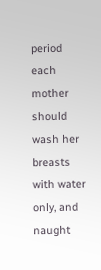period each mother should wash her breasts with water only, and naught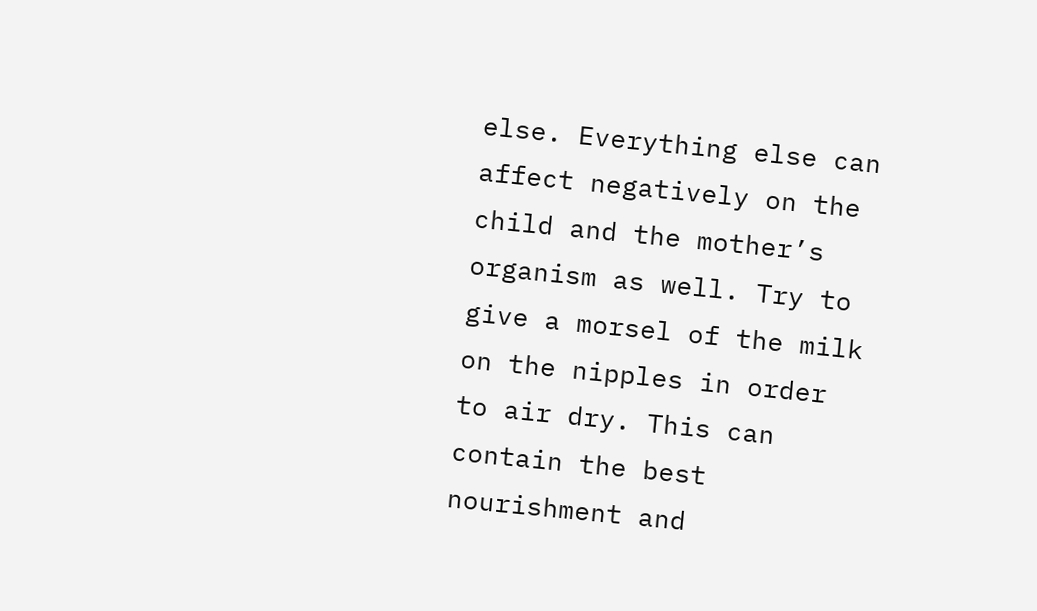else. Everything else can affect negatively on the child and the mother’s organism as well. Try to give a morsel of the milk on the nipples in order to air dry. This can contain the best nourishment and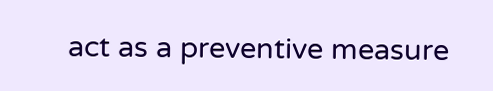act as a preventive measure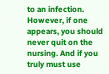to an infection. However, if one appears, you should never quit on the nursing. And if you truly must use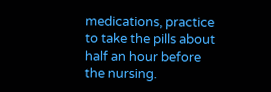medications, practice to take the pills about half an hour before the nursing.